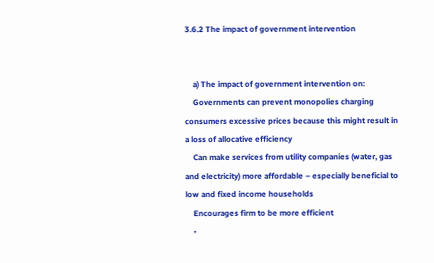3.6.2 The impact of government intervention


    a) The impact of government intervention on:
    Governments can prevent monopolies charging consumers excessive prices because this might result in a loss of allocative efficiency
    Can make services from utility companies (water, gas and electricity) more affordable – especially beneficial to low and fixed income households
    Encourages firm to be more efficient
    •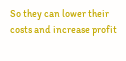So they can lower their costs and increase profit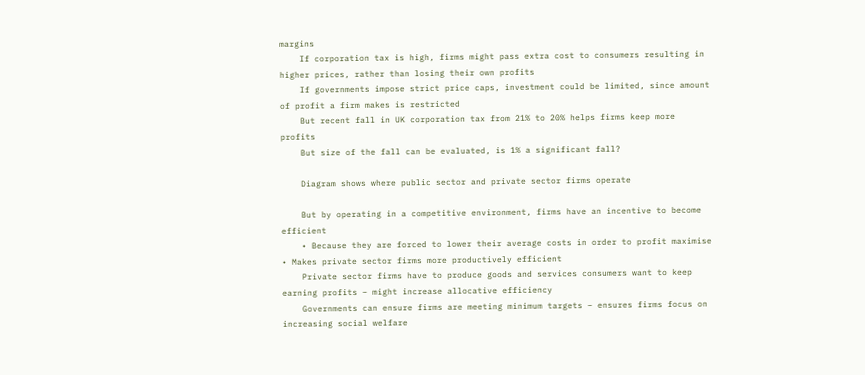margins
    If corporation tax is high, firms might pass extra cost to consumers resulting in higher prices, rather than losing their own profits
    If governments impose strict price caps, investment could be limited, since amount of profit a firm makes is restricted
    But recent fall in UK corporation tax from 21% to 20% helps firms keep more profits
    But size of the fall can be evaluated, is 1% a significant fall?

    Diagram shows where public sector and private sector firms operate

    But by operating in a competitive environment, firms have an incentive to become efficient
    • Because they are forced to lower their average costs in order to profit maximise • Makes private sector firms more productively efficient
    Private sector firms have to produce goods and services consumers want to keep earning profits – might increase allocative efficiency
    Governments can ensure firms are meeting minimum targets – ensures firms focus on increasing social welfare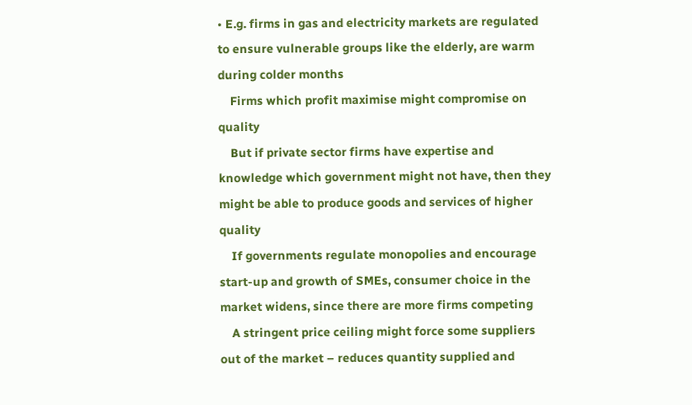• E.g. firms in gas and electricity markets are regulated to ensure vulnerable groups like the elderly, are warm during colder months
    Firms which profit maximise might compromise on quality
    But if private sector firms have expertise and knowledge which government might not have, then they might be able to produce goods and services of higher quality
    If governments regulate monopolies and encourage start-up and growth of SMEs, consumer choice in the market widens, since there are more firms competing
    A stringent price ceiling might force some suppliers out of the market – reduces quantity supplied and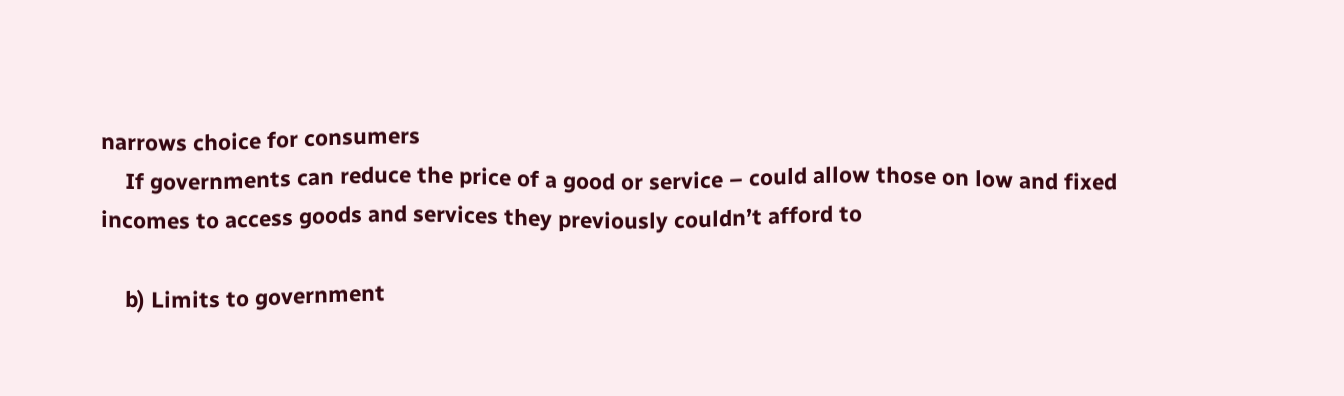narrows choice for consumers
    If governments can reduce the price of a good or service – could allow those on low and fixed incomes to access goods and services they previously couldn’t afford to

    b) Limits to government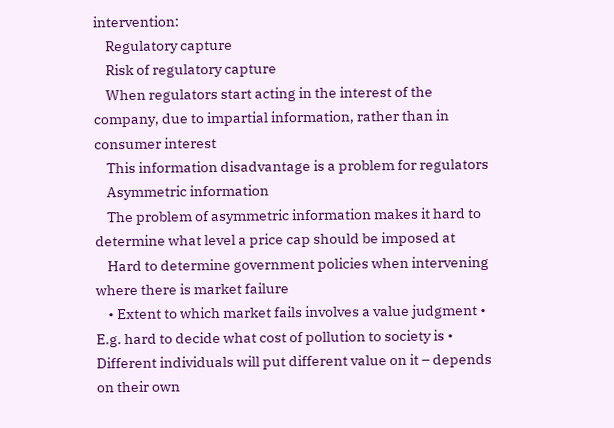intervention:
    Regulatory capture
    Risk of regulatory capture
    When regulators start acting in the interest of the company, due to impartial information, rather than in consumer interest
    This information disadvantage is a problem for regulators
    Asymmetric information
    The problem of asymmetric information makes it hard to determine what level a price cap should be imposed at
    Hard to determine government policies when intervening where there is market failure
    • Extent to which market fails involves a value judgment • E.g. hard to decide what cost of pollution to society is • Different individuals will put different value on it – depends on their own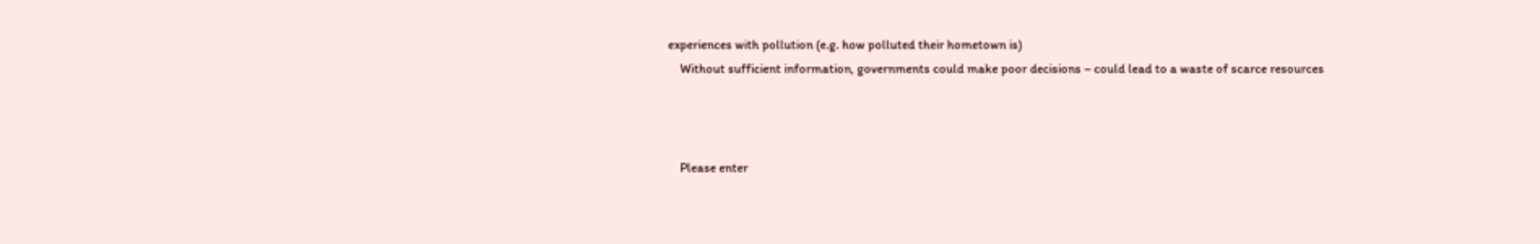experiences with pollution (e.g. how polluted their hometown is)
    Without sufficient information, governments could make poor decisions – could lead to a waste of scarce resources



    Please enter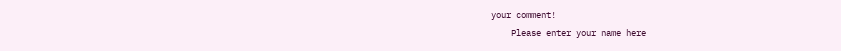your comment!
    Please enter your name here